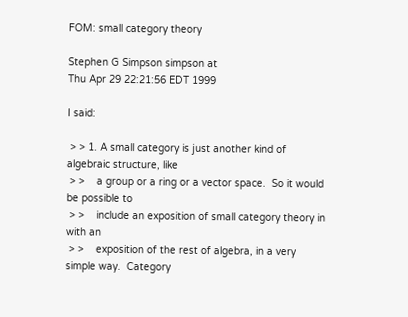FOM: small category theory

Stephen G Simpson simpson at
Thu Apr 29 22:21:56 EDT 1999

I said:

 > > 1. A small category is just another kind of algebraic structure, like
 > >    a group or a ring or a vector space.  So it would be possible to
 > >    include an exposition of small category theory in with an
 > >    exposition of the rest of algebra, in a very simple way.  Category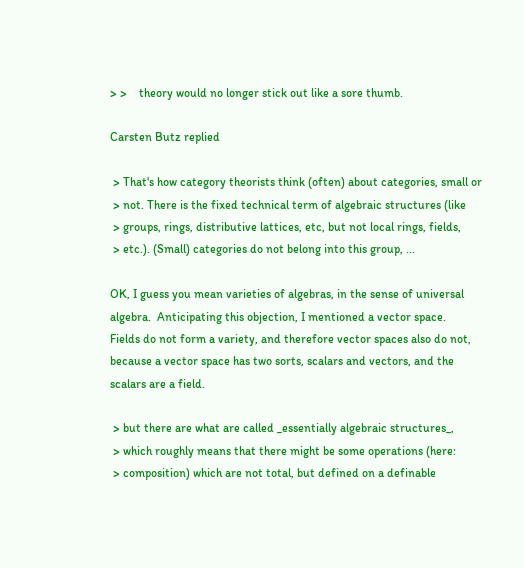> >    theory would no longer stick out like a sore thumb.

Carsten Butz replied

 > That's how category theorists think (often) about categories, small or
 > not. There is the fixed technical term of algebraic structures (like
 > groups, rings, distributive lattices, etc, but not local rings, fields,
 > etc.). (Small) categories do not belong into this group, ...

OK, I guess you mean varieties of algebras, in the sense of universal
algebra.  Anticipating this objection, I mentioned a vector space.
Fields do not form a variety, and therefore vector spaces also do not,
because a vector space has two sorts, scalars and vectors, and the
scalars are a field.

 > but there are what are called _essentially algebraic structures_,
 > which roughly means that there might be some operations (here:
 > composition) which are not total, but defined on a definable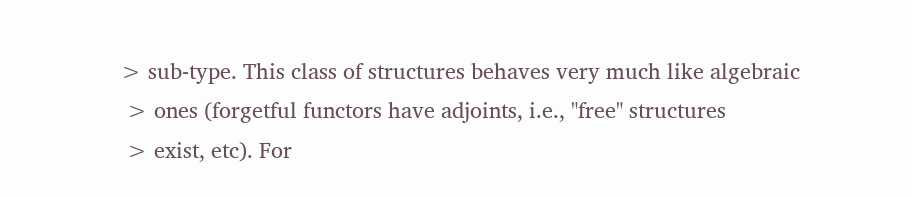> sub-type. This class of structures behaves very much like algebraic
 > ones (forgetful functors have adjoints, i.e., "free" structures
 > exist, etc). For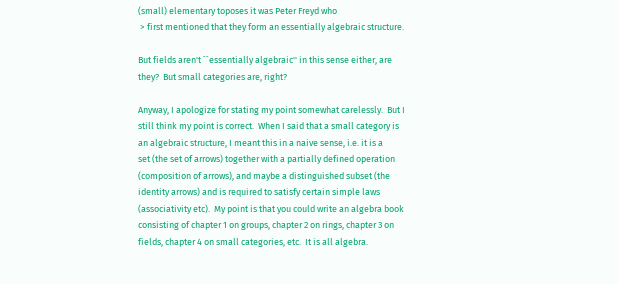(small) elementary toposes it was Peter Freyd who
 > first mentioned that they form an essentially algebraic structure.

But fields aren't ``essentially algebraic'' in this sense either, are
they?  But small categories are, right?

Anyway, I apologize for stating my point somewhat carelessly.  But I
still think my point is correct.  When I said that a small category is
an algebraic structure, I meant this in a naive sense, i.e. it is a
set (the set of arrows) together with a partially defined operation
(composition of arrows), and maybe a distinguished subset (the
identity arrows) and is required to satisfy certain simple laws
(associativity etc).  My point is that you could write an algebra book
consisting of chapter 1 on groups, chapter 2 on rings, chapter 3 on
fields, chapter 4 on small categories, etc.  It is all algebra.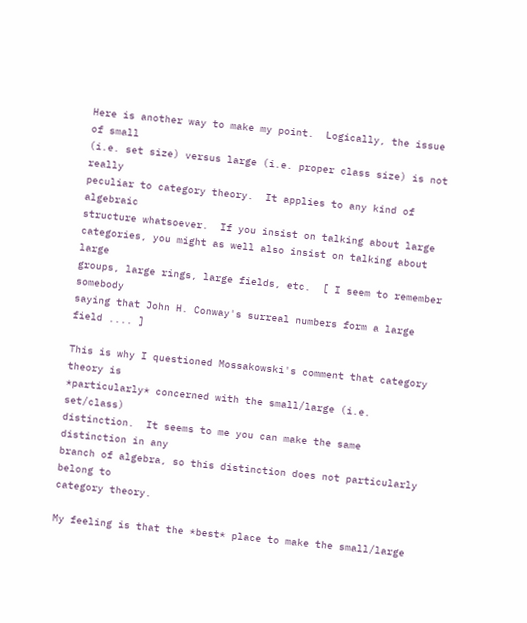Here is another way to make my point.  Logically, the issue of small
(i.e. set size) versus large (i.e. proper class size) is not really
peculiar to category theory.  It applies to any kind of algebraic
structure whatsoever.  If you insist on talking about large
categories, you might as well also insist on talking about large
groups, large rings, large fields, etc.  [ I seem to remember somebody
saying that John H. Conway's surreal numbers form a large field .... ]

This is why I questioned Mossakowski's comment that category theory is
*particularly* concerned with the small/large (i.e. set/class)
distinction.  It seems to me you can make the same distinction in any
branch of algebra, so this distinction does not particularly belong to
category theory.

My feeling is that the *best* place to make the small/large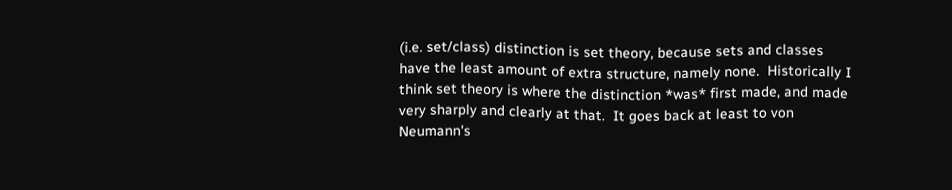(i.e. set/class) distinction is set theory, because sets and classes
have the least amount of extra structure, namely none.  Historically I
think set theory is where the distinction *was* first made, and made
very sharply and clearly at that.  It goes back at least to von
Neumann's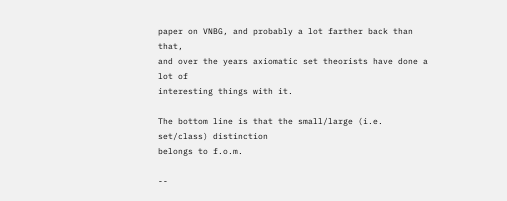paper on VNBG, and probably a lot farther back than that,
and over the years axiomatic set theorists have done a lot of
interesting things with it.

The bottom line is that the small/large (i.e. set/class) distinction
belongs to f.o.m.

--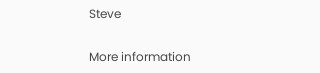Steve

More information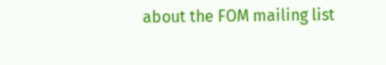about the FOM mailing list